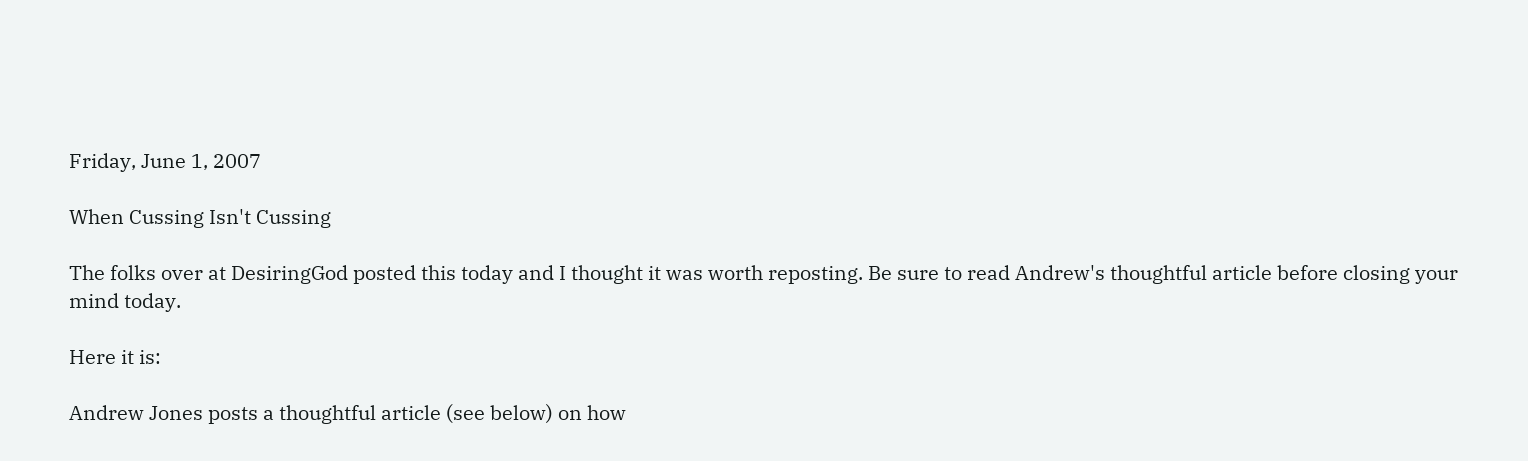Friday, June 1, 2007

When Cussing Isn't Cussing

The folks over at DesiringGod posted this today and I thought it was worth reposting. Be sure to read Andrew's thoughtful article before closing your mind today.

Here it is:

Andrew Jones posts a thoughtful article (see below) on how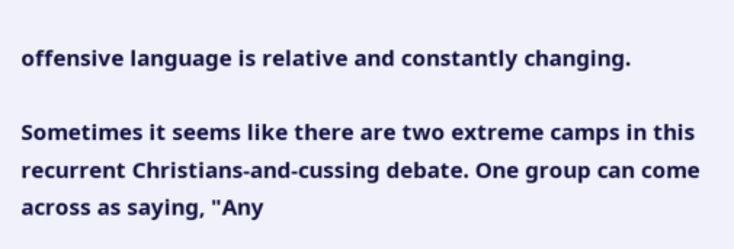offensive language is relative and constantly changing.

Sometimes it seems like there are two extreme camps in this recurrent Christians-and-cussing debate. One group can come across as saying, "Any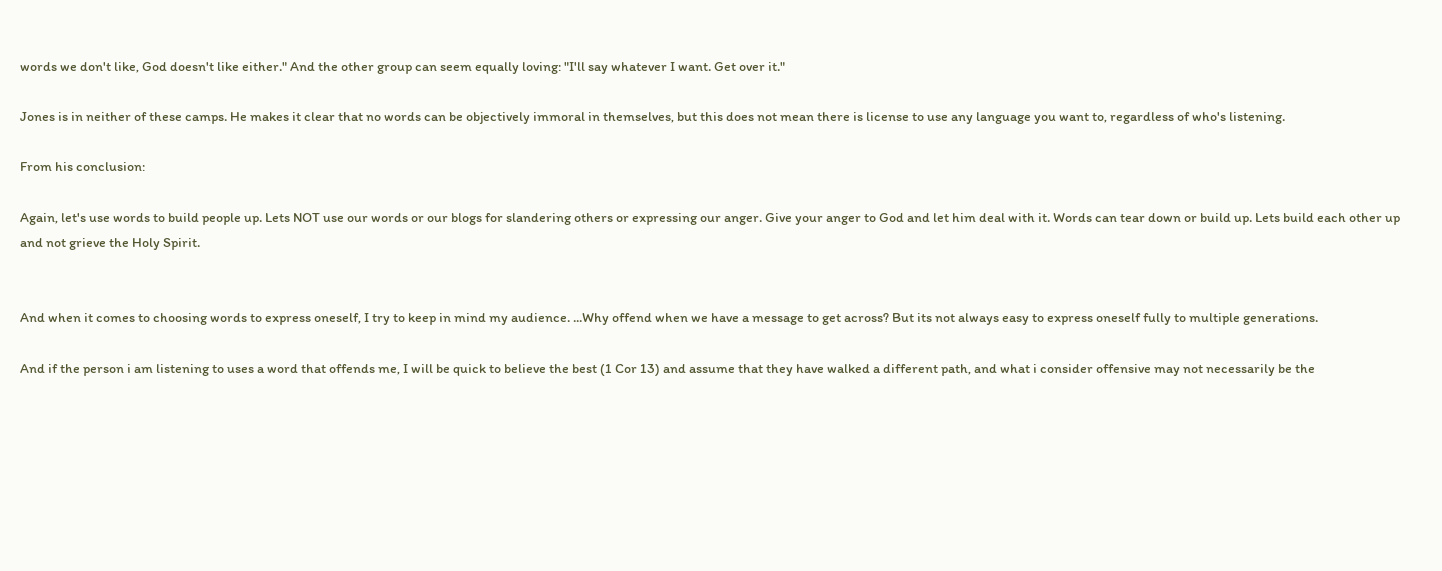words we don't like, God doesn't like either." And the other group can seem equally loving: "I'll say whatever I want. Get over it."

Jones is in neither of these camps. He makes it clear that no words can be objectively immoral in themselves, but this does not mean there is license to use any language you want to, regardless of who's listening.

From his conclusion:

Again, let's use words to build people up. Lets NOT use our words or our blogs for slandering others or expressing our anger. Give your anger to God and let him deal with it. Words can tear down or build up. Lets build each other up and not grieve the Holy Spirit.


And when it comes to choosing words to express oneself, I try to keep in mind my audience. ...Why offend when we have a message to get across? But its not always easy to express oneself fully to multiple generations.

And if the person i am listening to uses a word that offends me, I will be quick to believe the best (1 Cor 13) and assume that they have walked a different path, and what i consider offensive may not necessarily be the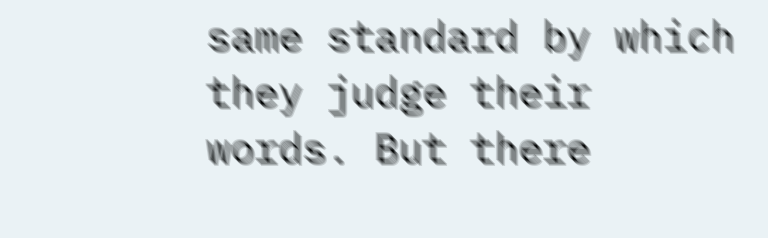same standard by which they judge their words. But there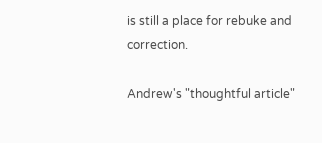is still a place for rebuke and correction.

Andrew's "thoughtful article"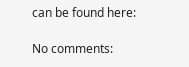can be found here:

No comments: